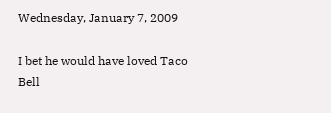Wednesday, January 7, 2009

I bet he would have loved Taco Bell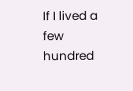If I lived a few hundred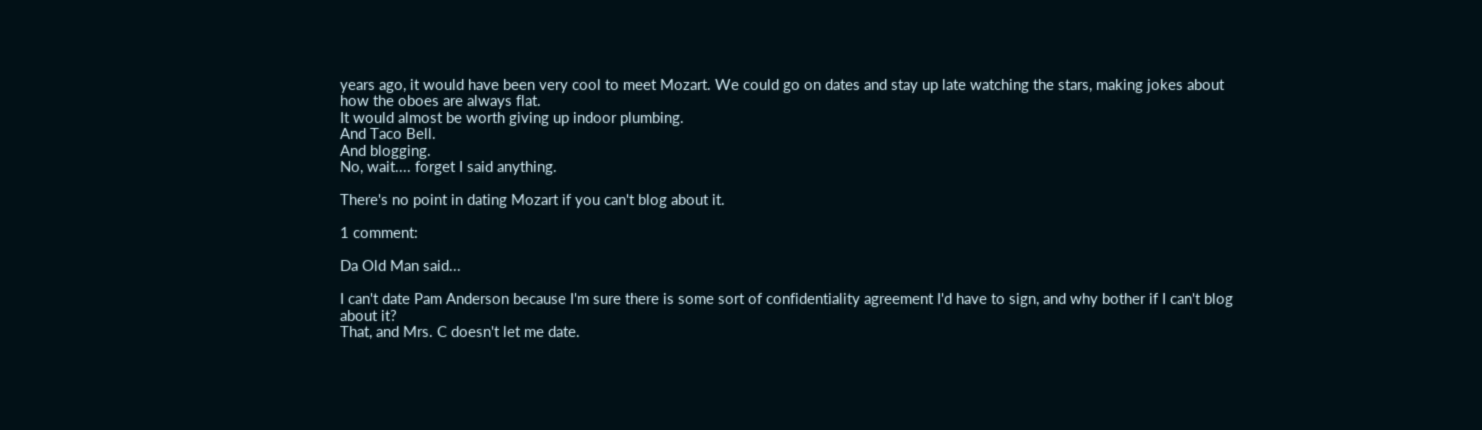years ago, it would have been very cool to meet Mozart. We could go on dates and stay up late watching the stars, making jokes about how the oboes are always flat.
It would almost be worth giving up indoor plumbing.
And Taco Bell.
And blogging.
No, wait.... forget I said anything.

There's no point in dating Mozart if you can't blog about it.

1 comment:

Da Old Man said...

I can't date Pam Anderson because I'm sure there is some sort of confidentiality agreement I'd have to sign, and why bother if I can't blog about it?
That, and Mrs. C doesn't let me date.